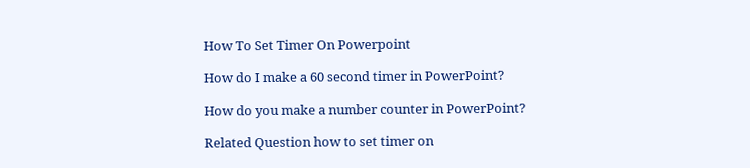How To Set Timer On Powerpoint

How do I make a 60 second timer in PowerPoint?

How do you make a number counter in PowerPoint?

Related Question how to set timer on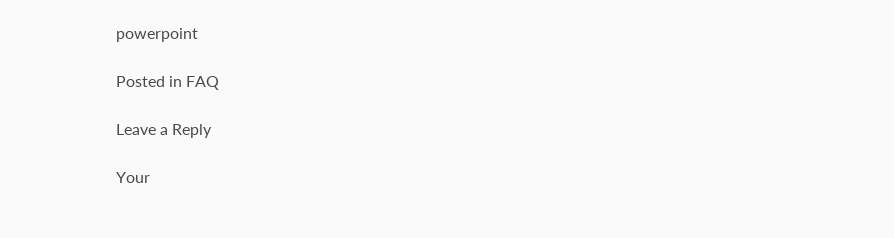powerpoint

Posted in FAQ

Leave a Reply

Your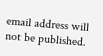email address will not be published.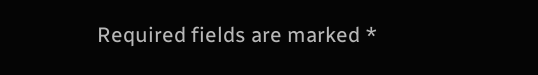Required fields are marked *